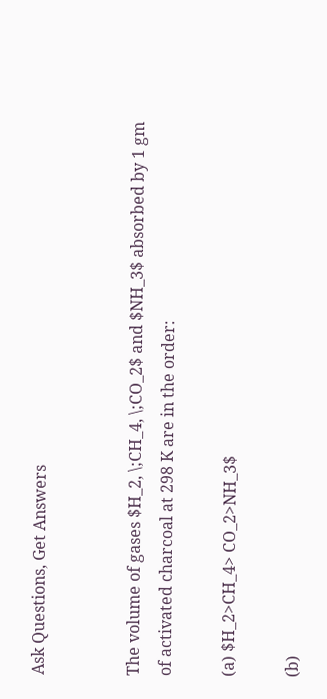Ask Questions, Get Answers


The volume of gases $H_2, \;CH_4, \;CO_2$ and $NH_3$ absorbed by 1 gm of activated charcoal at 298 K are in the order:

(a) $H_2>CH_4> CO_2>NH_3$

(b)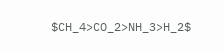$CH_4>CO_2>NH_3>H_2$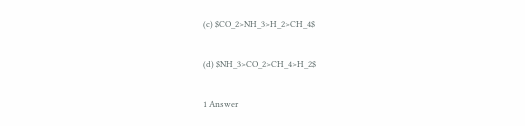(c) $CO_2>NH_3>H_2>CH_4$

(d) $NH_3>CO_2>CH_4>H_2$

1 Answer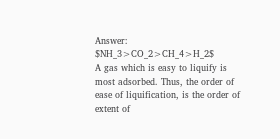Answer: $NH_3>CO_2>CH_4>H_2$
A gas which is easy to liquify is most adsorbed. Thus, the order of ease of liquification, is the order of extent of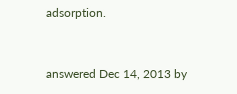adsorption.


answered Dec 14, 2013 by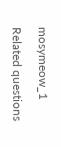mosymeow_1

Related questions